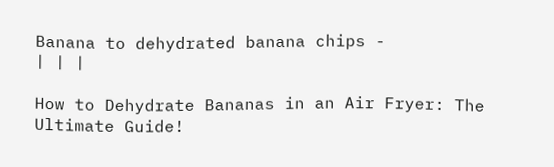Banana to dehydrated banana chips -
| | |

How to Dehydrate Bananas in an Air Fryer: The Ultimate Guide!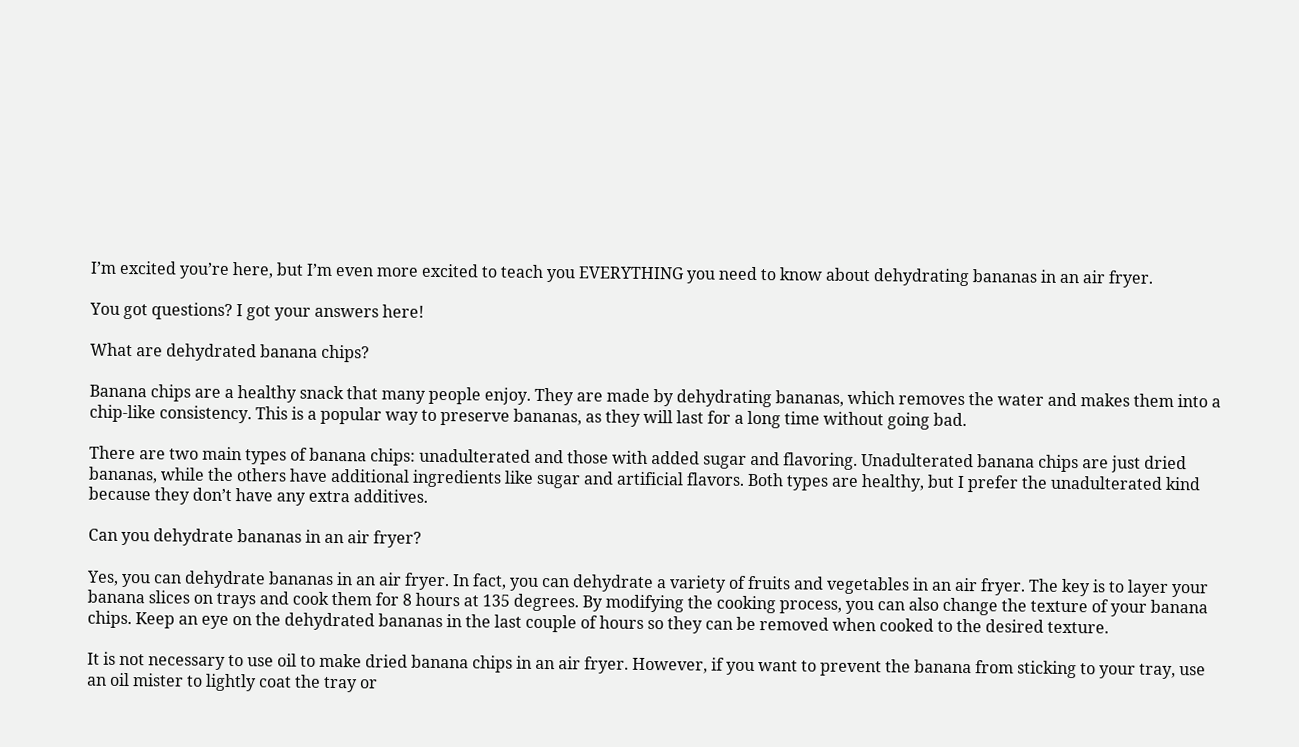I’m excited you’re here, but I’m even more excited to teach you EVERYTHING you need to know about dehydrating bananas in an air fryer.

You got questions? I got your answers here!

What are dehydrated banana chips?

Banana chips are a healthy snack that many people enjoy. They are made by dehydrating bananas, which removes the water and makes them into a chip-like consistency. This is a popular way to preserve bananas, as they will last for a long time without going bad.

There are two main types of banana chips: unadulterated and those with added sugar and flavoring. Unadulterated banana chips are just dried bananas, while the others have additional ingredients like sugar and artificial flavors. Both types are healthy, but I prefer the unadulterated kind because they don’t have any extra additives.

Can you dehydrate bananas in an air fryer?

Yes, you can dehydrate bananas in an air fryer. In fact, you can dehydrate a variety of fruits and vegetables in an air fryer. The key is to layer your banana slices on trays and cook them for 8 hours at 135 degrees. By modifying the cooking process, you can also change the texture of your banana chips. Keep an eye on the dehydrated bananas in the last couple of hours so they can be removed when cooked to the desired texture.

It is not necessary to use oil to make dried banana chips in an air fryer. However, if you want to prevent the banana from sticking to your tray, use an oil mister to lightly coat the tray or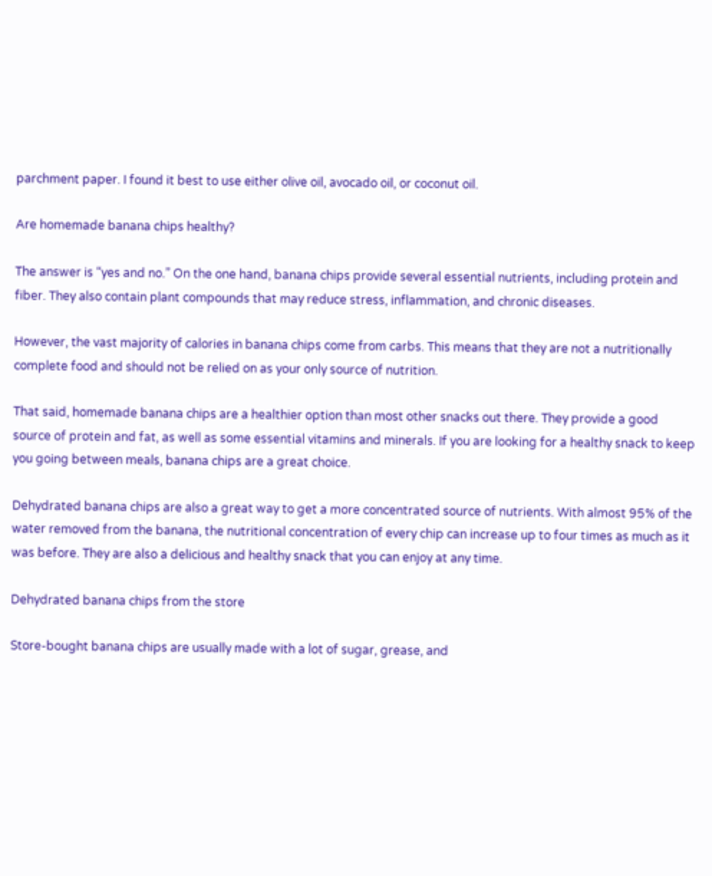parchment paper. I found it best to use either olive oil, avocado oil, or coconut oil.

Are homemade banana chips healthy?

The answer is “yes and no.” On the one hand, banana chips provide several essential nutrients, including protein and fiber. They also contain plant compounds that may reduce stress, inflammation, and chronic diseases.

However, the vast majority of calories in banana chips come from carbs. This means that they are not a nutritionally complete food and should not be relied on as your only source of nutrition.

That said, homemade banana chips are a healthier option than most other snacks out there. They provide a good source of protein and fat, as well as some essential vitamins and minerals. If you are looking for a healthy snack to keep you going between meals, banana chips are a great choice.

Dehydrated banana chips are also a great way to get a more concentrated source of nutrients. With almost 95% of the water removed from the banana, the nutritional concentration of every chip can increase up to four times as much as it was before. They are also a delicious and healthy snack that you can enjoy at any time.

Dehydrated banana chips from the store

Store-bought banana chips are usually made with a lot of sugar, grease, and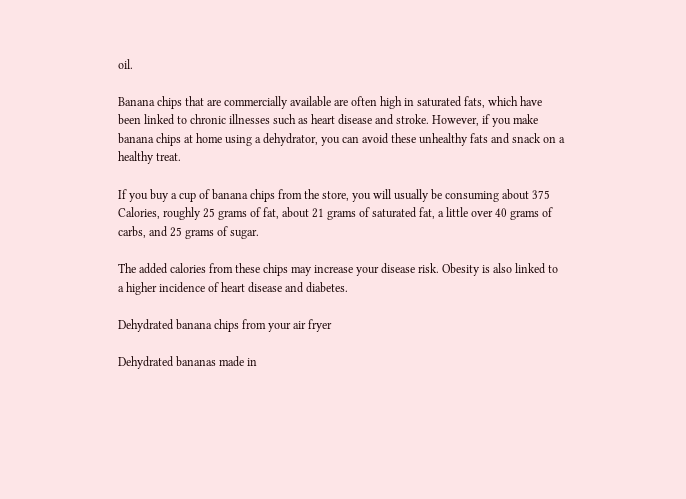oil.

Banana chips that are commercially available are often high in saturated fats, which have been linked to chronic illnesses such as heart disease and stroke. However, if you make banana chips at home using a dehydrator, you can avoid these unhealthy fats and snack on a healthy treat.

If you buy a cup of banana chips from the store, you will usually be consuming about 375 Calories, roughly 25 grams of fat, about 21 grams of saturated fat, a little over 40 grams of carbs, and 25 grams of sugar.

The added calories from these chips may increase your disease risk. Obesity is also linked to a higher incidence of heart disease and diabetes.

Dehydrated banana chips from your air fryer

Dehydrated bananas made in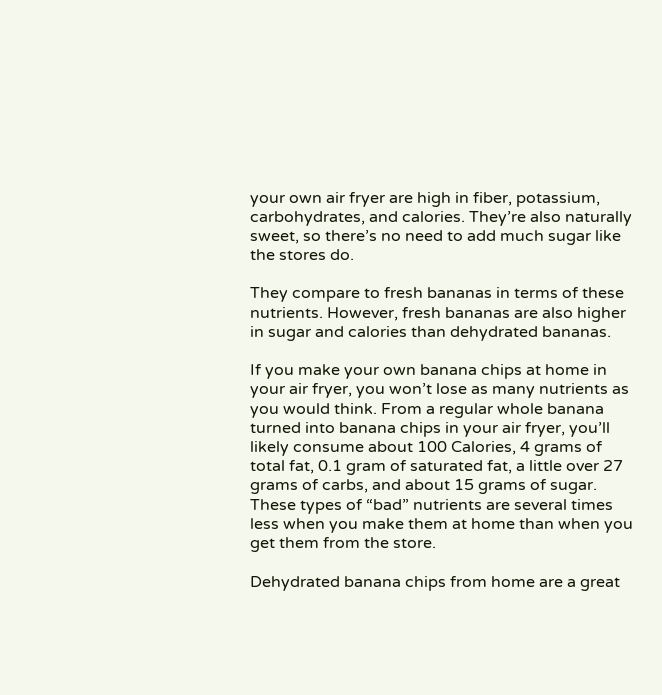your own air fryer are high in fiber, potassium, carbohydrates, and calories. They’re also naturally sweet, so there’s no need to add much sugar like the stores do.

They compare to fresh bananas in terms of these nutrients. However, fresh bananas are also higher in sugar and calories than dehydrated bananas.

If you make your own banana chips at home in your air fryer, you won’t lose as many nutrients as you would think. From a regular whole banana turned into banana chips in your air fryer, you’ll likely consume about 100 Calories, 4 grams of total fat, 0.1 gram of saturated fat, a little over 27 grams of carbs, and about 15 grams of sugar. These types of “bad” nutrients are several times less when you make them at home than when you get them from the store.

Dehydrated banana chips from home are a great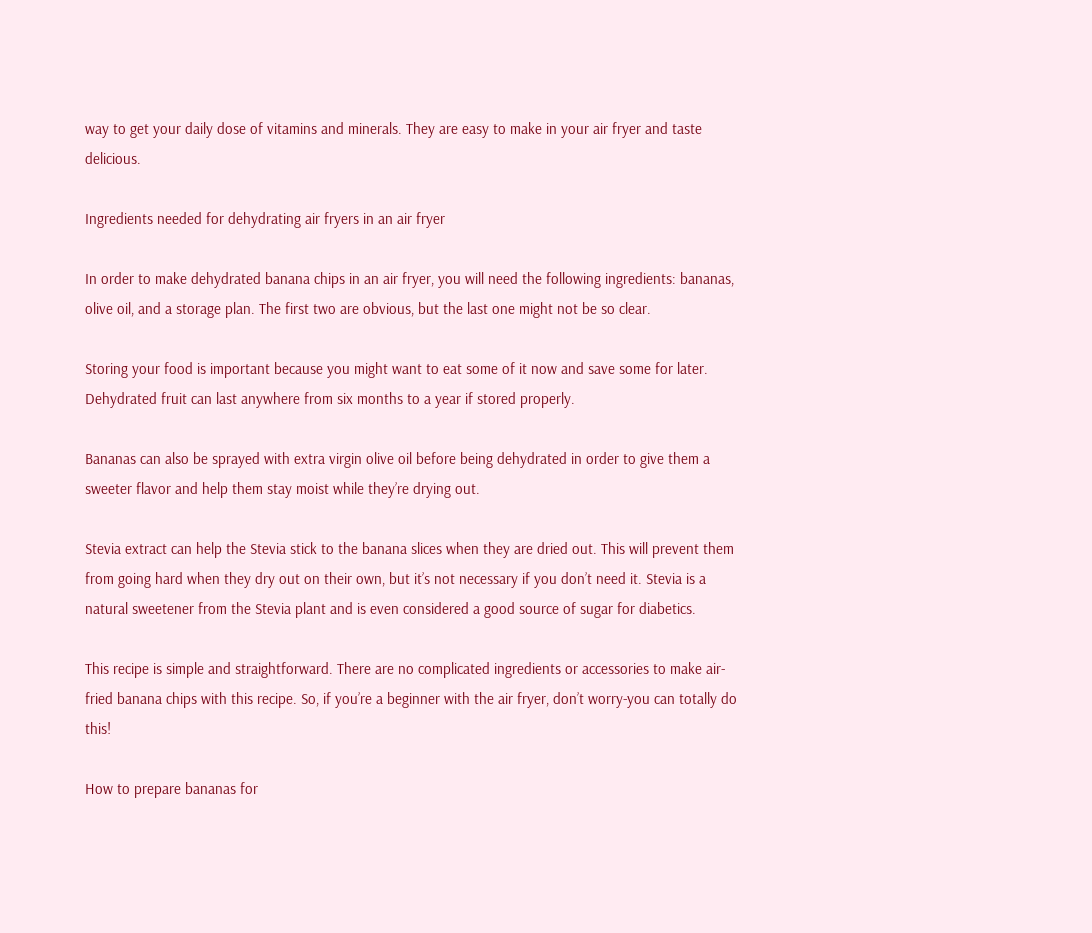way to get your daily dose of vitamins and minerals. They are easy to make in your air fryer and taste delicious.

Ingredients needed for dehydrating air fryers in an air fryer

In order to make dehydrated banana chips in an air fryer, you will need the following ingredients: bananas, olive oil, and a storage plan. The first two are obvious, but the last one might not be so clear.

Storing your food is important because you might want to eat some of it now and save some for later. Dehydrated fruit can last anywhere from six months to a year if stored properly.

Bananas can also be sprayed with extra virgin olive oil before being dehydrated in order to give them a sweeter flavor and help them stay moist while they’re drying out.

Stevia extract can help the Stevia stick to the banana slices when they are dried out. This will prevent them from going hard when they dry out on their own, but it’s not necessary if you don’t need it. Stevia is a natural sweetener from the Stevia plant and is even considered a good source of sugar for diabetics.

This recipe is simple and straightforward. There are no complicated ingredients or accessories to make air-fried banana chips with this recipe. So, if you’re a beginner with the air fryer, don’t worry-you can totally do this!

How to prepare bananas for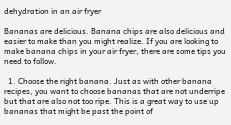dehydration in an air fryer

Bananas are delicious. Banana chips are also delicious and easier to make than you might realize. If you are looking to make banana chips in your air fryer, there are some tips you need to follow.

  1. Choose the right banana. Just as with other banana recipes, you want to choose bananas that are not underripe but that are also not too ripe. This is a great way to use up bananas that might be past the point of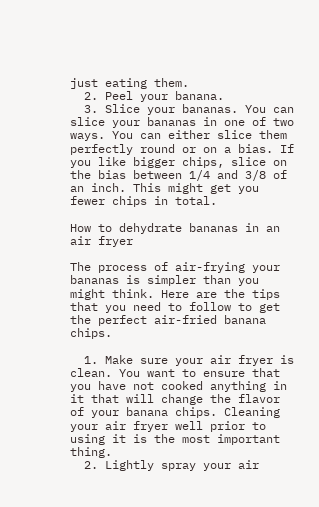just eating them.
  2. Peel your banana.
  3. Slice your bananas. You can slice your bananas in one of two ways. You can either slice them perfectly round or on a bias. If you like bigger chips, slice on the bias between 1/4 and 3/8 of an inch. This might get you fewer chips in total.

How to dehydrate bananas in an air fryer

The process of air-frying your bananas is simpler than you might think. Here are the tips that you need to follow to get the perfect air-fried banana chips.

  1. Make sure your air fryer is clean. You want to ensure that you have not cooked anything in it that will change the flavor of your banana chips. Cleaning your air fryer well prior to using it is the most important thing.
  2. Lightly spray your air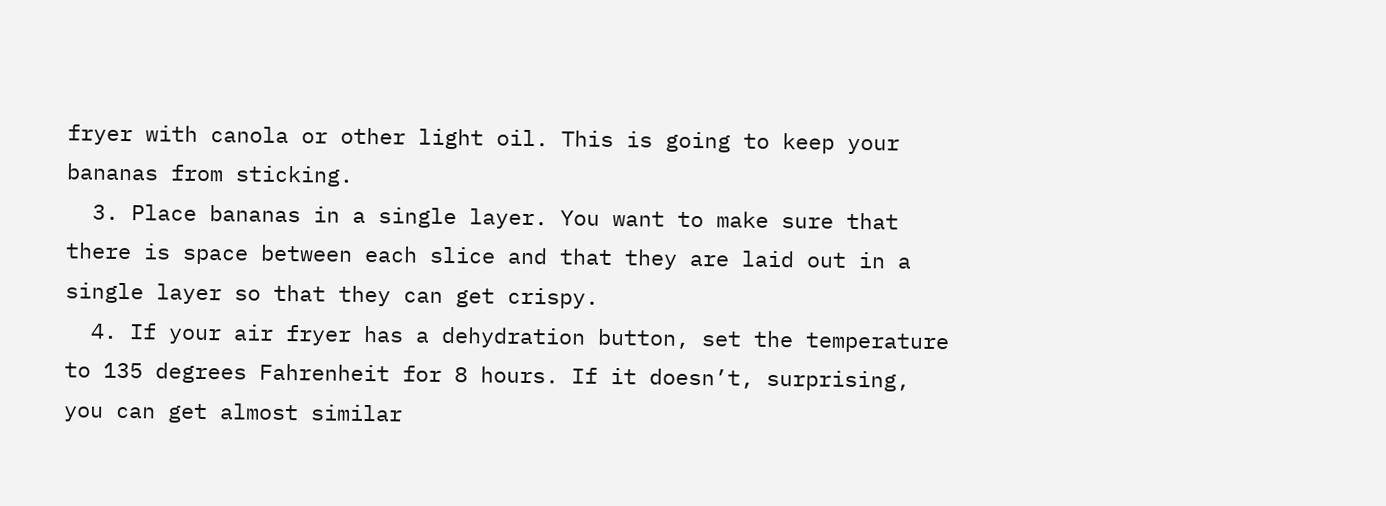fryer with canola or other light oil. This is going to keep your bananas from sticking.
  3. Place bananas in a single layer. You want to make sure that there is space between each slice and that they are laid out in a single layer so that they can get crispy.
  4. If your air fryer has a dehydration button, set the temperature to 135 degrees Fahrenheit for 8 hours. If it doesn’t, surprising, you can get almost similar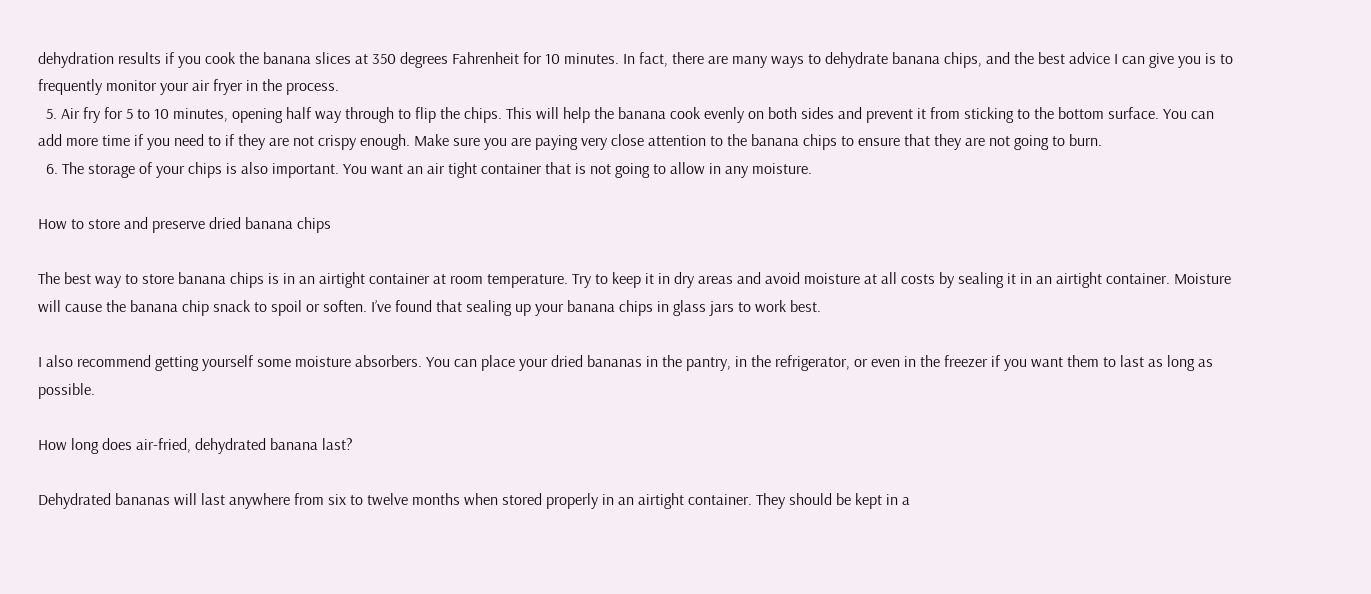dehydration results if you cook the banana slices at 350 degrees Fahrenheit for 10 minutes. In fact, there are many ways to dehydrate banana chips, and the best advice I can give you is to frequently monitor your air fryer in the process.
  5. Air fry for 5 to 10 minutes, opening half way through to flip the chips. This will help the banana cook evenly on both sides and prevent it from sticking to the bottom surface. You can add more time if you need to if they are not crispy enough. Make sure you are paying very close attention to the banana chips to ensure that they are not going to burn.
  6. The storage of your chips is also important. You want an air tight container that is not going to allow in any moisture.

How to store and preserve dried banana chips

The best way to store banana chips is in an airtight container at room temperature. Try to keep it in dry areas and avoid moisture at all costs by sealing it in an airtight container. Moisture will cause the banana chip snack to spoil or soften. I’ve found that sealing up your banana chips in glass jars to work best.

I also recommend getting yourself some moisture absorbers. You can place your dried bananas in the pantry, in the refrigerator, or even in the freezer if you want them to last as long as possible.

How long does air-fried, dehydrated banana last?

Dehydrated bananas will last anywhere from six to twelve months when stored properly in an airtight container. They should be kept in a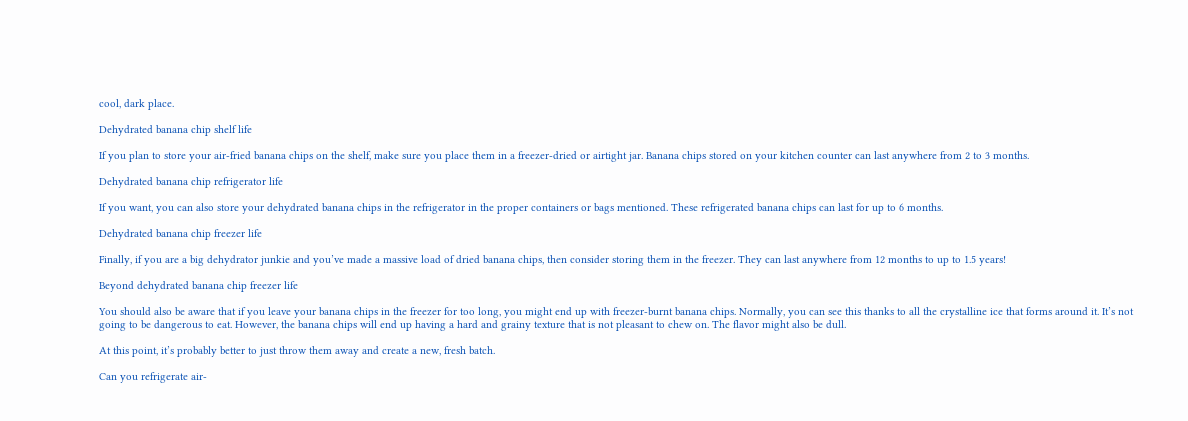cool, dark place.

Dehydrated banana chip shelf life

If you plan to store your air-fried banana chips on the shelf, make sure you place them in a freezer-dried or airtight jar. Banana chips stored on your kitchen counter can last anywhere from 2 to 3 months.

Dehydrated banana chip refrigerator life

If you want, you can also store your dehydrated banana chips in the refrigerator in the proper containers or bags mentioned. These refrigerated banana chips can last for up to 6 months.

Dehydrated banana chip freezer life

Finally, if you are a big dehydrator junkie and you’ve made a massive load of dried banana chips, then consider storing them in the freezer. They can last anywhere from 12 months to up to 1.5 years!

Beyond dehydrated banana chip freezer life

You should also be aware that if you leave your banana chips in the freezer for too long, you might end up with freezer-burnt banana chips. Normally, you can see this thanks to all the crystalline ice that forms around it. It’s not going to be dangerous to eat. However, the banana chips will end up having a hard and grainy texture that is not pleasant to chew on. The flavor might also be dull.

At this point, it’s probably better to just throw them away and create a new, fresh batch.

Can you refrigerate air-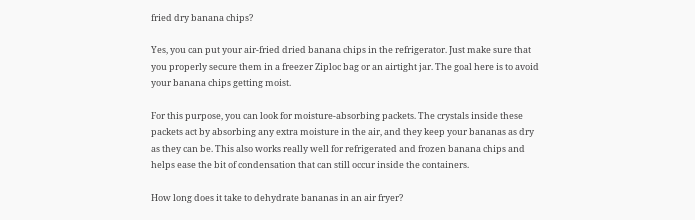fried dry banana chips?

Yes, you can put your air-fried dried banana chips in the refrigerator. Just make sure that you properly secure them in a freezer Ziploc bag or an airtight jar. The goal here is to avoid your banana chips getting moist.

For this purpose, you can look for moisture-absorbing packets. The crystals inside these packets act by absorbing any extra moisture in the air, and they keep your bananas as dry as they can be. This also works really well for refrigerated and frozen banana chips and helps ease the bit of condensation that can still occur inside the containers.

How long does it take to dehydrate bananas in an air fryer?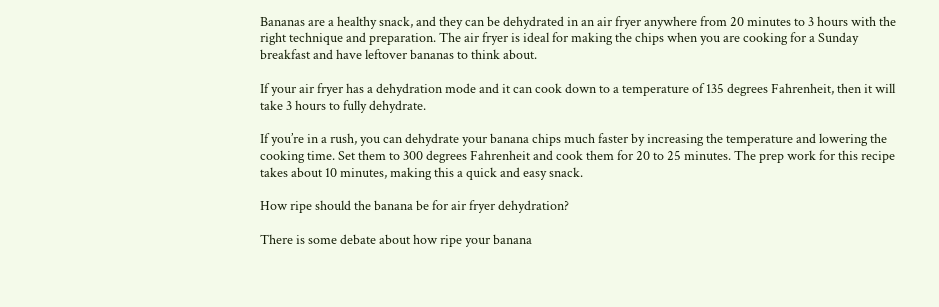Bananas are a healthy snack, and they can be dehydrated in an air fryer anywhere from 20 minutes to 3 hours with the right technique and preparation. The air fryer is ideal for making the chips when you are cooking for a Sunday breakfast and have leftover bananas to think about.

If your air fryer has a dehydration mode and it can cook down to a temperature of 135 degrees Fahrenheit, then it will take 3 hours to fully dehydrate.

If you’re in a rush, you can dehydrate your banana chips much faster by increasing the temperature and lowering the cooking time. Set them to 300 degrees Fahrenheit and cook them for 20 to 25 minutes. The prep work for this recipe takes about 10 minutes, making this a quick and easy snack.

How ripe should the banana be for air fryer dehydration?

There is some debate about how ripe your banana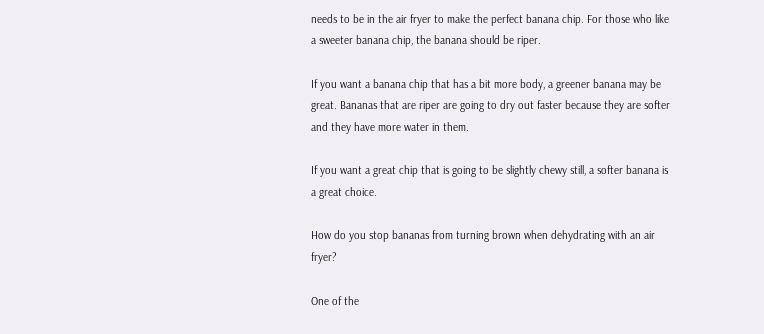needs to be in the air fryer to make the perfect banana chip. For those who like a sweeter banana chip, the banana should be riper.

If you want a banana chip that has a bit more body, a greener banana may be great. Bananas that are riper are going to dry out faster because they are softer and they have more water in them.

If you want a great chip that is going to be slightly chewy still, a softer banana is a great choice.

How do you stop bananas from turning brown when dehydrating with an air fryer?

One of the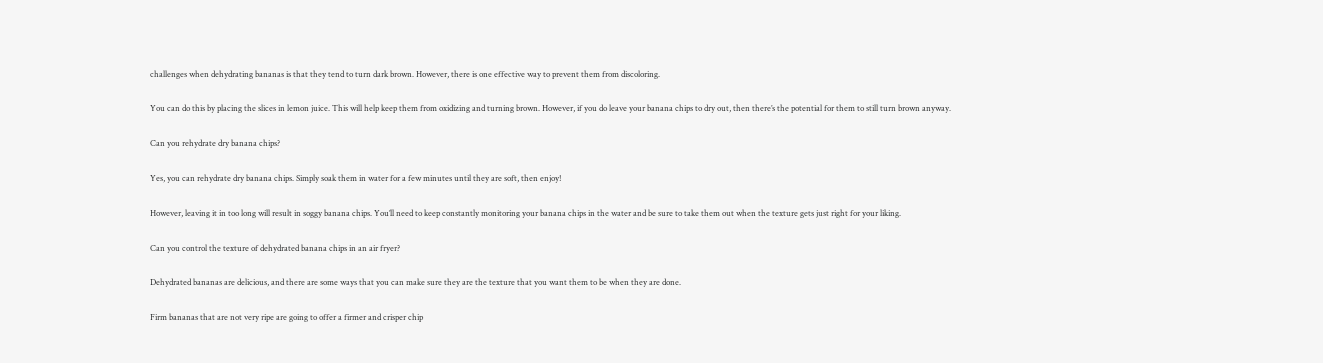challenges when dehydrating bananas is that they tend to turn dark brown. However, there is one effective way to prevent them from discoloring.

You can do this by placing the slices in lemon juice. This will help keep them from oxidizing and turning brown. However, if you do leave your banana chips to dry out, then there’s the potential for them to still turn brown anyway.

Can you rehydrate dry banana chips?

Yes, you can rehydrate dry banana chips. Simply soak them in water for a few minutes until they are soft, then enjoy!

However, leaving it in too long will result in soggy banana chips. You’ll need to keep constantly monitoring your banana chips in the water and be sure to take them out when the texture gets just right for your liking.

Can you control the texture of dehydrated banana chips in an air fryer?

Dehydrated bananas are delicious, and there are some ways that you can make sure they are the texture that you want them to be when they are done.

Firm bananas that are not very ripe are going to offer a firmer and crisper chip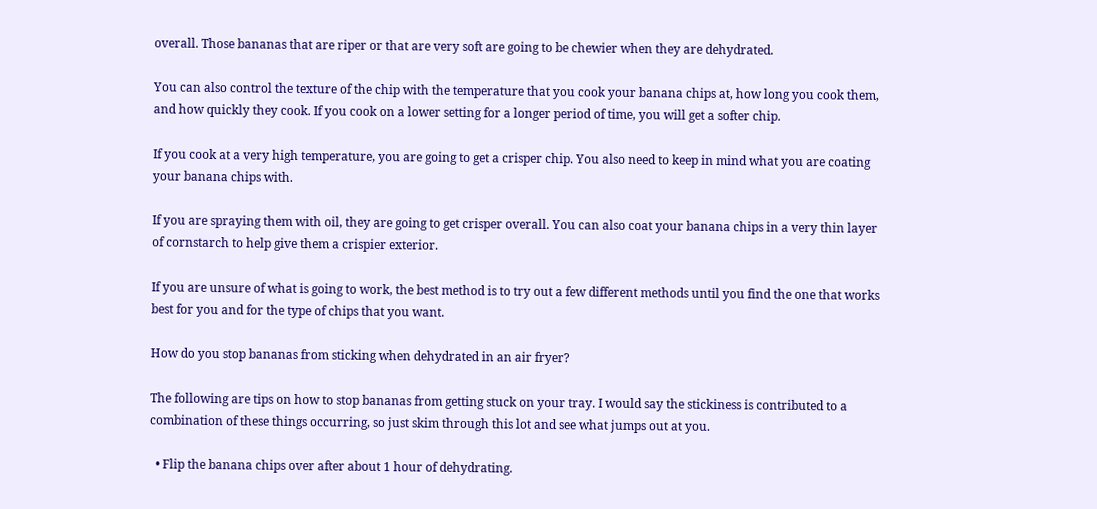overall. Those bananas that are riper or that are very soft are going to be chewier when they are dehydrated.

You can also control the texture of the chip with the temperature that you cook your banana chips at, how long you cook them, and how quickly they cook. If you cook on a lower setting for a longer period of time, you will get a softer chip.

If you cook at a very high temperature, you are going to get a crisper chip. You also need to keep in mind what you are coating your banana chips with.

If you are spraying them with oil, they are going to get crisper overall. You can also coat your banana chips in a very thin layer of cornstarch to help give them a crispier exterior.

If you are unsure of what is going to work, the best method is to try out a few different methods until you find the one that works best for you and for the type of chips that you want.

How do you stop bananas from sticking when dehydrated in an air fryer?

The following are tips on how to stop bananas from getting stuck on your tray. I would say the stickiness is contributed to a combination of these things occurring, so just skim through this lot and see what jumps out at you.

  • Flip the banana chips over after about 1 hour of dehydrating.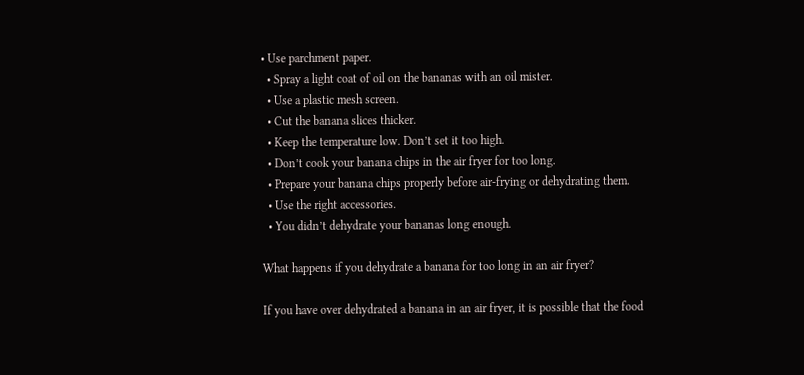• Use parchment paper.
  • Spray a light coat of oil on the bananas with an oil mister.
  • Use a plastic mesh screen.
  • Cut the banana slices thicker.
  • Keep the temperature low. Don’t set it too high.
  • Don’t cook your banana chips in the air fryer for too long.
  • Prepare your banana chips properly before air-frying or dehydrating them.
  • Use the right accessories.
  • You didn’t dehydrate your bananas long enough.

What happens if you dehydrate a banana for too long in an air fryer?

If you have over dehydrated a banana in an air fryer, it is possible that the food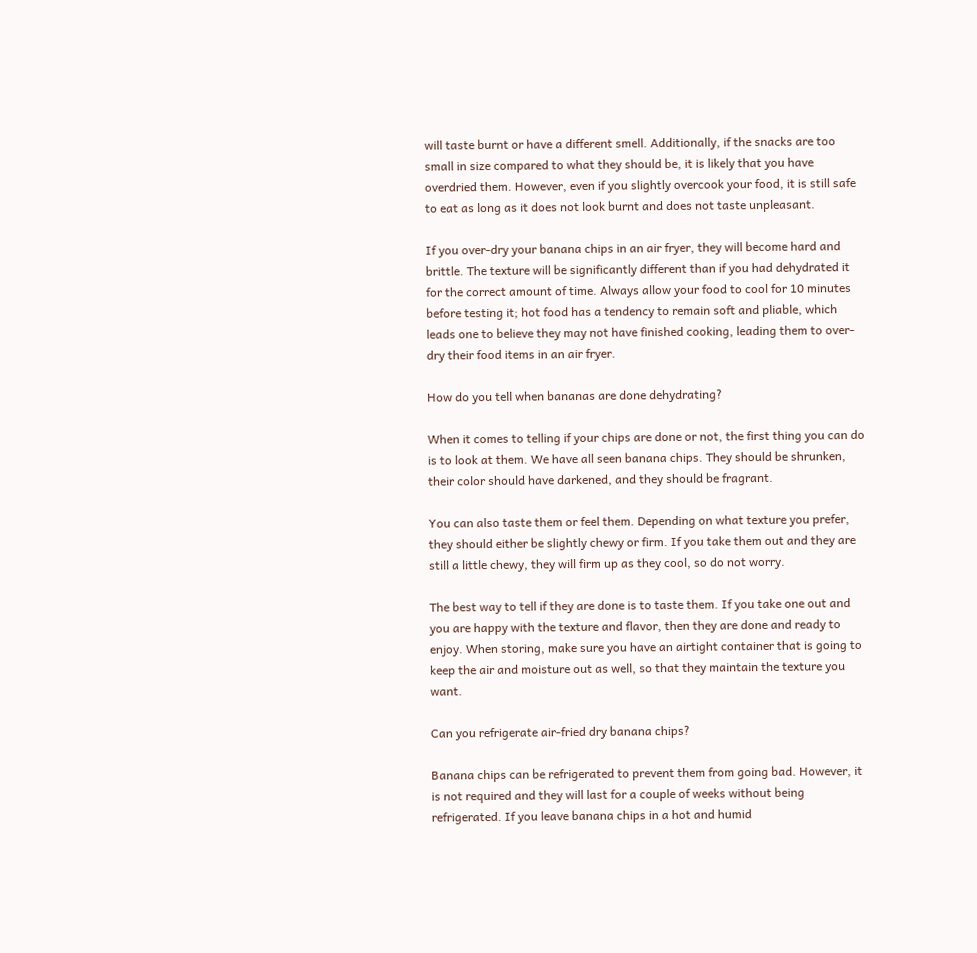will taste burnt or have a different smell. Additionally, if the snacks are too small in size compared to what they should be, it is likely that you have overdried them. However, even if you slightly overcook your food, it is still safe to eat as long as it does not look burnt and does not taste unpleasant.

If you over-dry your banana chips in an air fryer, they will become hard and brittle. The texture will be significantly different than if you had dehydrated it for the correct amount of time. Always allow your food to cool for 10 minutes before testing it; hot food has a tendency to remain soft and pliable, which leads one to believe they may not have finished cooking, leading them to over-dry their food items in an air fryer.

How do you tell when bananas are done dehydrating?

When it comes to telling if your chips are done or not, the first thing you can do is to look at them. We have all seen banana chips. They should be shrunken, their color should have darkened, and they should be fragrant.

You can also taste them or feel them. Depending on what texture you prefer, they should either be slightly chewy or firm. If you take them out and they are still a little chewy, they will firm up as they cool, so do not worry.

The best way to tell if they are done is to taste them. If you take one out and you are happy with the texture and flavor, then they are done and ready to enjoy. When storing, make sure you have an airtight container that is going to keep the air and moisture out as well, so that they maintain the texture you want.

Can you refrigerate air-fried dry banana chips?

Banana chips can be refrigerated to prevent them from going bad. However, it is not required and they will last for a couple of weeks without being refrigerated. If you leave banana chips in a hot and humid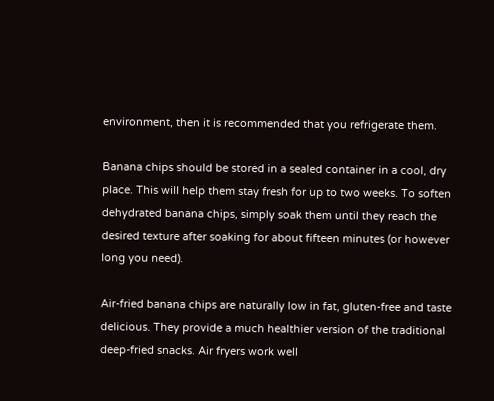environment, then it is recommended that you refrigerate them.

Banana chips should be stored in a sealed container in a cool, dry place. This will help them stay fresh for up to two weeks. To soften dehydrated banana chips, simply soak them until they reach the desired texture after soaking for about fifteen minutes (or however long you need).

Air-fried banana chips are naturally low in fat, gluten-free and taste delicious. They provide a much healthier version of the traditional deep-fried snacks. Air fryers work well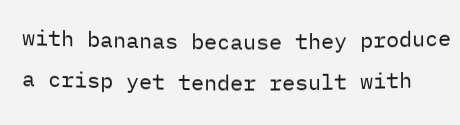with bananas because they produce a crisp yet tender result with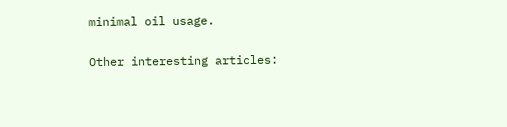minimal oil usage.

Other interesting articles: